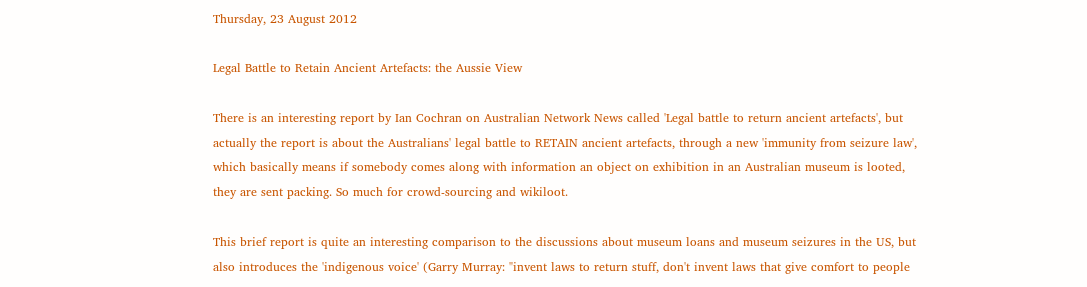Thursday, 23 August 2012

Legal Battle to Retain Ancient Artefacts: the Aussie View

There is an interesting report by Ian Cochran on Australian Network News called 'Legal battle to return ancient artefacts', but actually the report is about the Australians' legal battle to RETAIN ancient artefacts, through a new 'immunity from seizure law', which basically means if somebody comes along with information an object on exhibition in an Australian museum is looted, they are sent packing. So much for crowd-sourcing and wikiloot.

This brief report is quite an interesting comparison to the discussions about museum loans and museum seizures in the US, but also introduces the 'indigenous voice' (Garry Murray: "invent laws to return stuff, don't invent laws that give comfort to people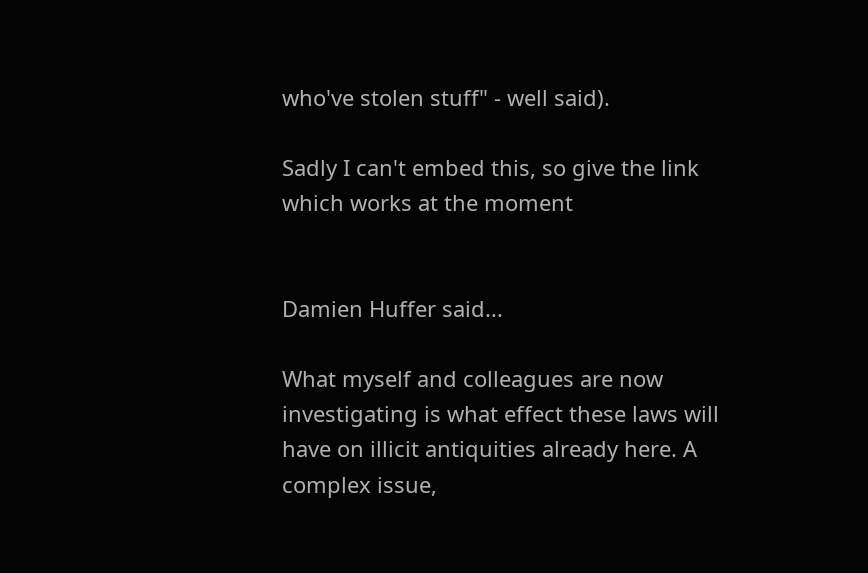who've stolen stuff" - well said).

Sadly I can't embed this, so give the link which works at the moment


Damien Huffer said...

What myself and colleagues are now investigating is what effect these laws will have on illicit antiquities already here. A complex issue,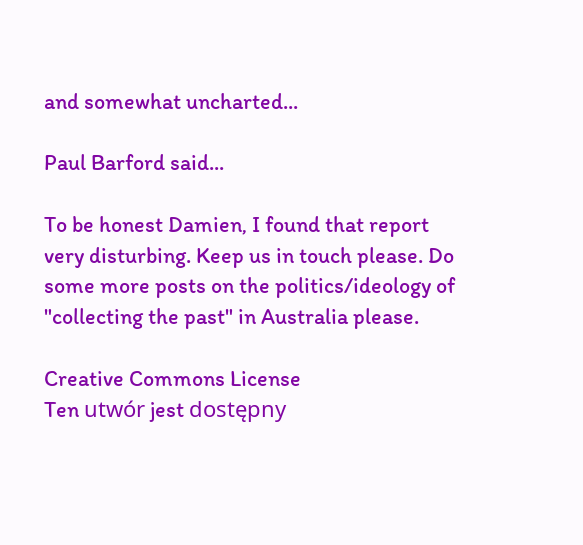and somewhat uncharted...

Paul Barford said...

To be honest Damien, I found that report very disturbing. Keep us in touch please. Do some more posts on the politics/ideology of "collecting the past" in Australia please.

Creative Commons License
Ten utwór jest dostępny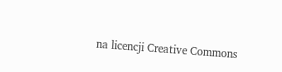na licencji Creative Commons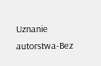Uznanie autorstwa-Bez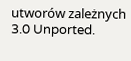utworów zależnych 3.0 Unported.